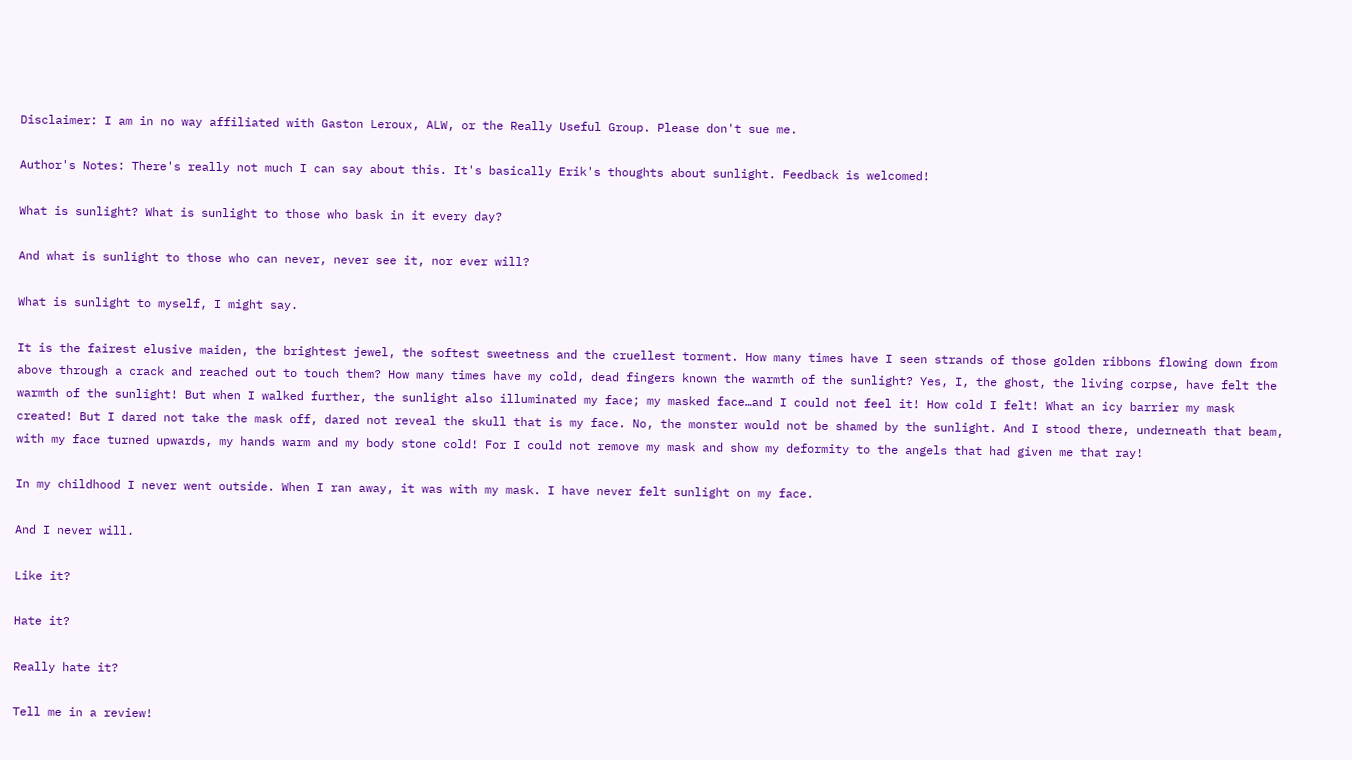Disclaimer: I am in no way affiliated with Gaston Leroux, ALW, or the Really Useful Group. Please don't sue me.

Author's Notes: There's really not much I can say about this. It's basically Erik's thoughts about sunlight. Feedback is welcomed!

What is sunlight? What is sunlight to those who bask in it every day?

And what is sunlight to those who can never, never see it, nor ever will?

What is sunlight to myself, I might say.

It is the fairest elusive maiden, the brightest jewel, the softest sweetness and the cruellest torment. How many times have I seen strands of those golden ribbons flowing down from above through a crack and reached out to touch them? How many times have my cold, dead fingers known the warmth of the sunlight? Yes, I, the ghost, the living corpse, have felt the warmth of the sunlight! But when I walked further, the sunlight also illuminated my face; my masked face…and I could not feel it! How cold I felt! What an icy barrier my mask created! But I dared not take the mask off, dared not reveal the skull that is my face. No, the monster would not be shamed by the sunlight. And I stood there, underneath that beam, with my face turned upwards, my hands warm and my body stone cold! For I could not remove my mask and show my deformity to the angels that had given me that ray!

In my childhood I never went outside. When I ran away, it was with my mask. I have never felt sunlight on my face.

And I never will.

Like it?

Hate it?

Really hate it?

Tell me in a review!